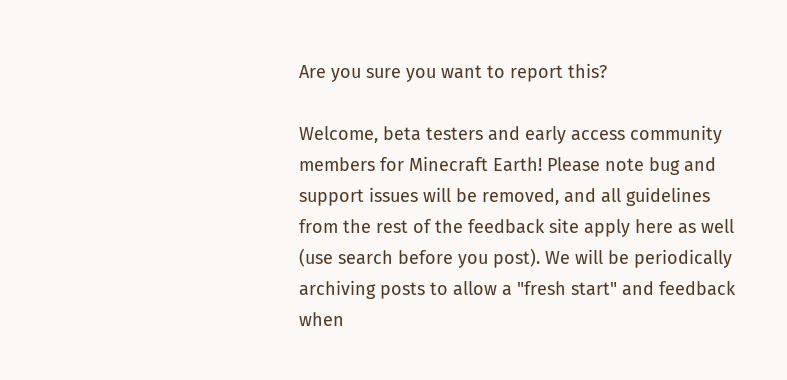Are you sure you want to report this?

Welcome, beta testers and early access community members for Minecraft Earth! Please note bug and support issues will be removed, and all guidelines from the rest of the feedback site apply here as well (use search before you post). We will be periodically archiving posts to allow a "fresh start" and feedback when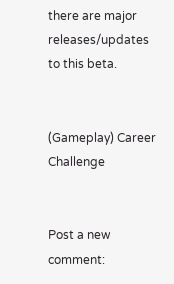there are major releases/updates to this beta.


(Gameplay) Career Challenge


Post a new comment: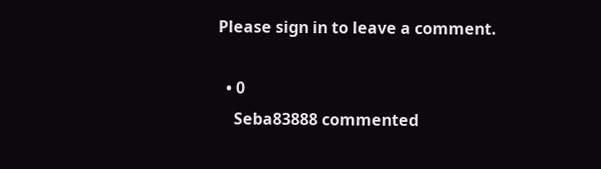Please sign in to leave a comment.

  • 0
    Seba83888 commented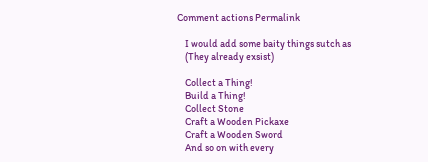Comment actions Permalink

    I would add some baity things sutch as
    (They already exsist)

    Collect a Thing!
    Build a Thing!
    Collect Stone
    Craft a Wooden Pickaxe
    Craft a Wooden Sword
    And so on with every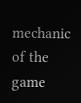mechanic of the game